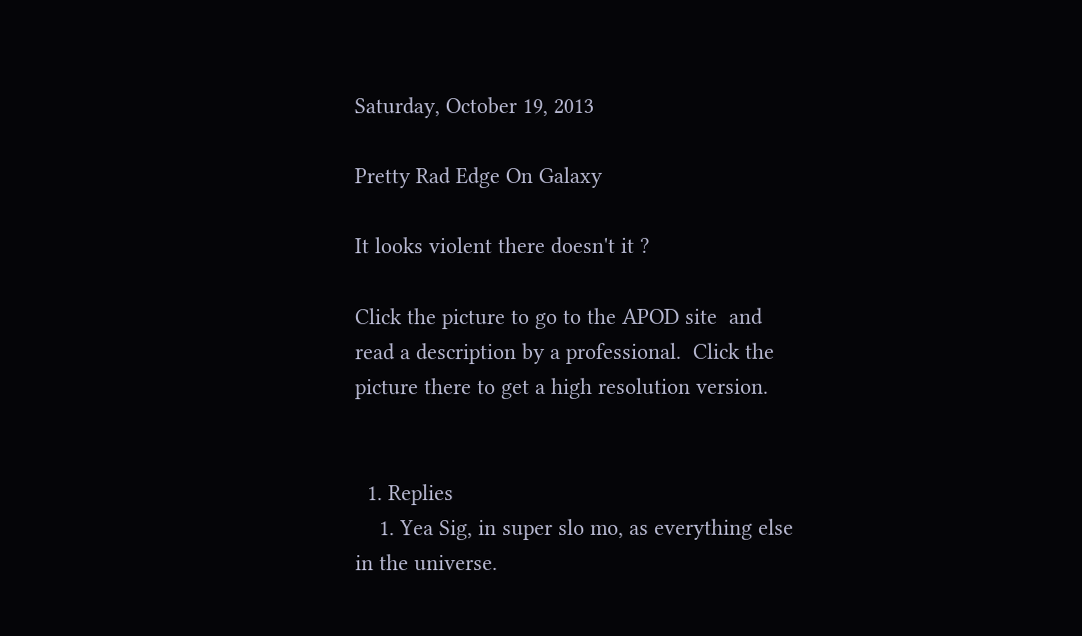Saturday, October 19, 2013

Pretty Rad Edge On Galaxy

It looks violent there doesn't it ?

Click the picture to go to the APOD site  and read a description by a professional.  Click the picture there to get a high resolution version.


  1. Replies
    1. Yea Sig, in super slo mo, as everything else in the universe.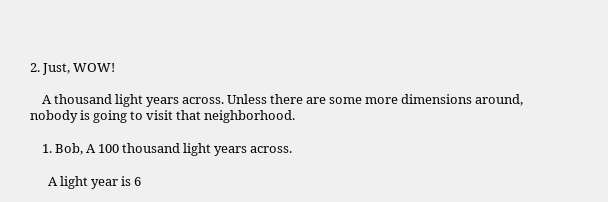2. Just, WOW!

    A thousand light years across. Unless there are some more dimensions around, nobody is going to visit that neighborhood.

    1. Bob, A 100 thousand light years across.

      A light year is 6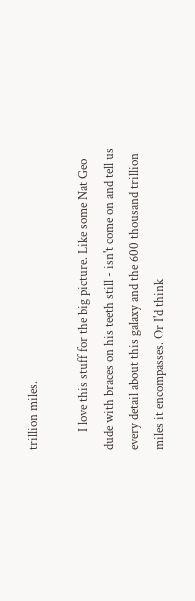trillion miles.

      I love this stuff for the big picture. Like some Nat Geo dude with braces on his teeth still - isn't come on and tell us every detail about this galaxy and the 600 thousand trillion miles it encompasses. Or I'd think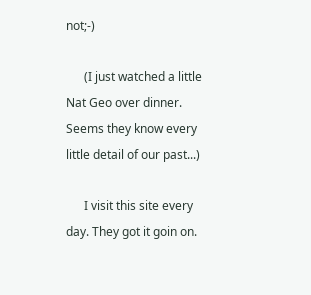not;-)

      (I just watched a little Nat Geo over dinner. Seems they know every little detail of our past...)

      I visit this site every day. They got it goin on.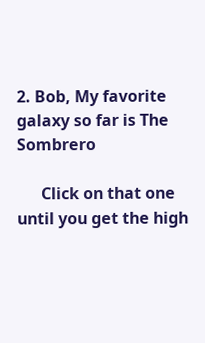2. Bob, My favorite galaxy so far is The Sombrero

      Click on that one until you get the high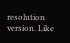resolution version. Like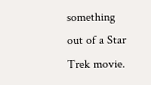something out of a Star Trek movie.